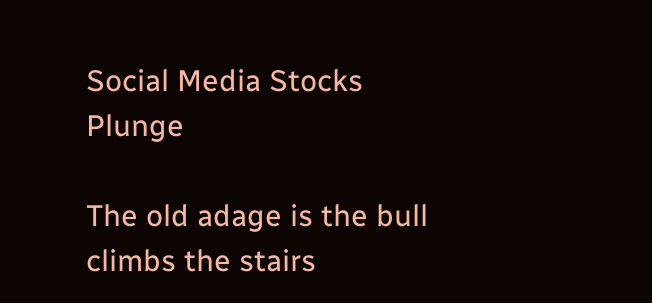Social Media Stocks Plunge

The old adage is the bull climbs the stairs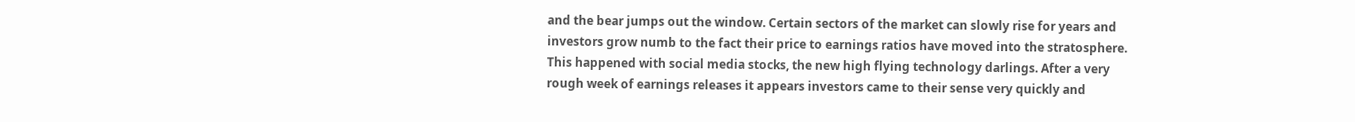and the bear jumps out the window. Certain sectors of the market can slowly rise for years and investors grow numb to the fact their price to earnings ratios have moved into the stratosphere. This happened with social media stocks, the new high flying technology darlings. After a very rough week of earnings releases it appears investors came to their sense very quickly and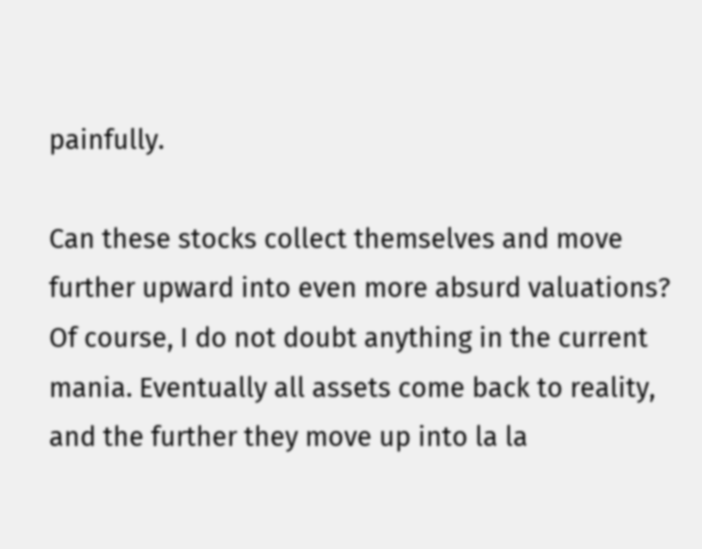painfully.

Can these stocks collect themselves and move further upward into even more absurd valuations? Of course, I do not doubt anything in the current mania. Eventually all assets come back to reality, and the further they move up into la la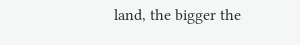land, the bigger the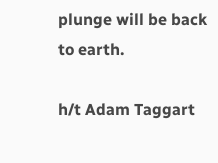plunge will be back to earth.

h/t Adam Taggart